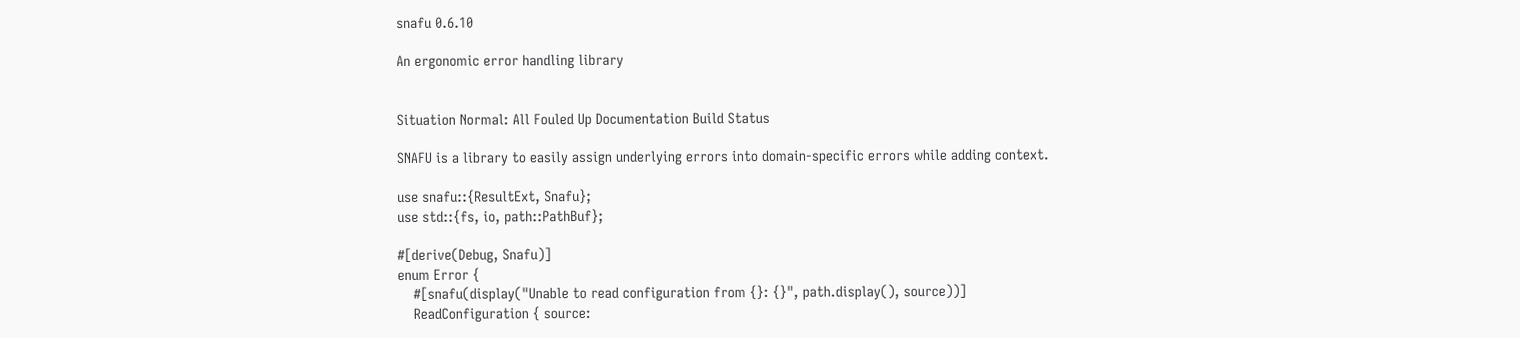snafu 0.6.10

An ergonomic error handling library


Situation Normal: All Fouled Up Documentation Build Status

SNAFU is a library to easily assign underlying errors into domain-specific errors while adding context.

use snafu::{ResultExt, Snafu};
use std::{fs, io, path::PathBuf};

#[derive(Debug, Snafu)]
enum Error {
    #[snafu(display("Unable to read configuration from {}: {}", path.display(), source))]
    ReadConfiguration { source: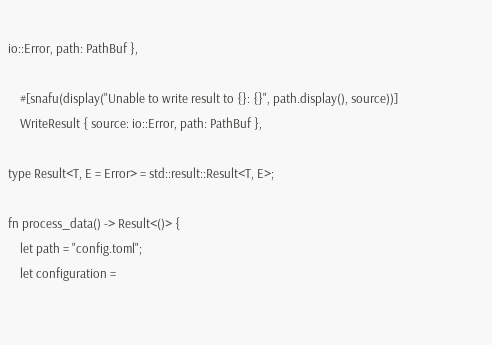io::Error, path: PathBuf },

    #[snafu(display("Unable to write result to {}: {}", path.display(), source))]
    WriteResult { source: io::Error, path: PathBuf },

type Result<T, E = Error> = std::result::Result<T, E>;

fn process_data() -> Result<()> {
    let path = "config.toml";
    let configuration =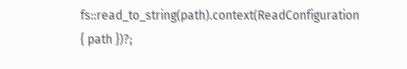fs::read_to_string(path).context(ReadConfiguration { path })?;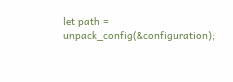let path = unpack_config(&configuration);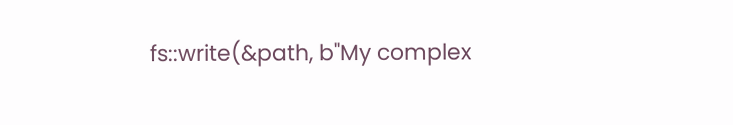fs::write(&path, b"My complex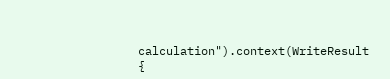calculation").context(WriteResult {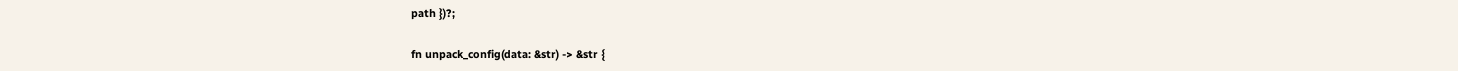path })?;

fn unpack_config(data: &str) -> &str {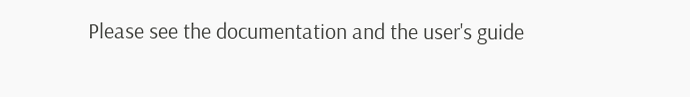Please see the documentation and the user's guide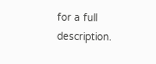for a full description.